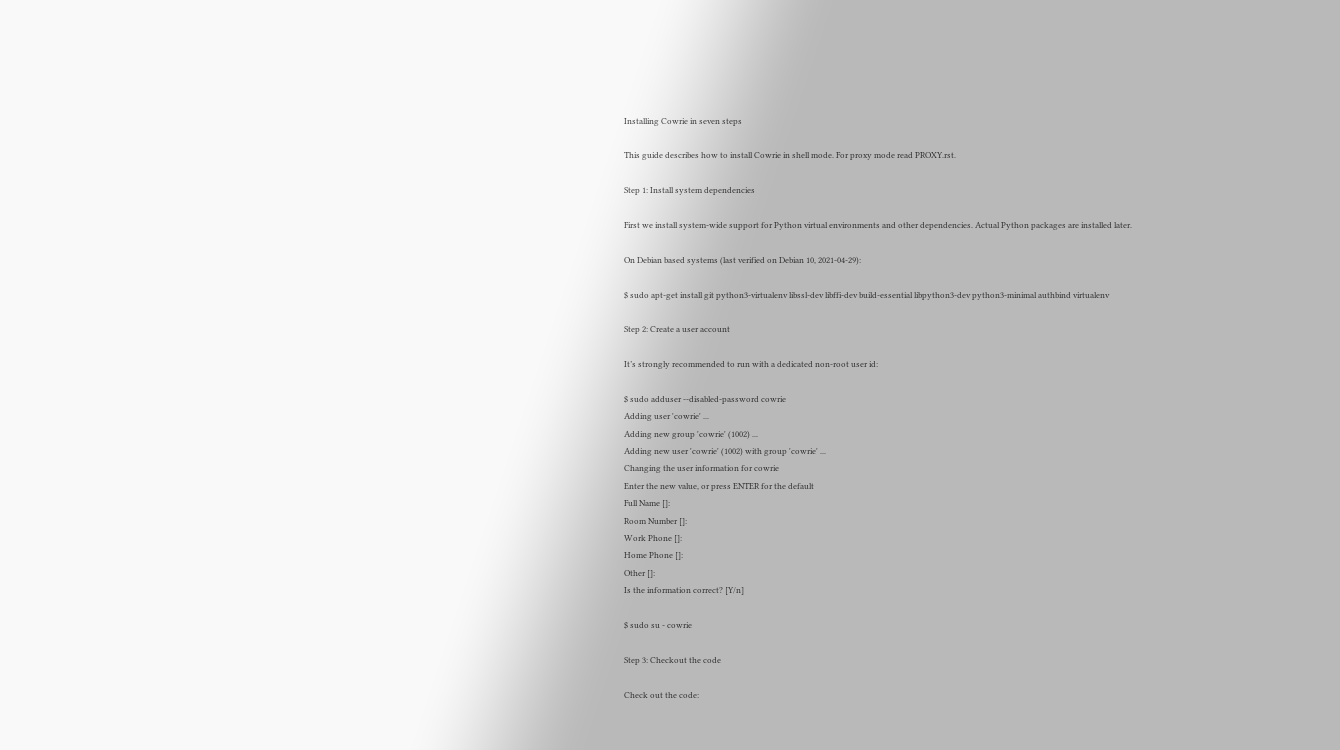Installing Cowrie in seven steps

This guide describes how to install Cowrie in shell mode. For proxy mode read PROXY.rst.

Step 1: Install system dependencies

First we install system-wide support for Python virtual environments and other dependencies. Actual Python packages are installed later.

On Debian based systems (last verified on Debian 10, 2021-04-29):

$ sudo apt-get install git python3-virtualenv libssl-dev libffi-dev build-essential libpython3-dev python3-minimal authbind virtualenv

Step 2: Create a user account

It’s strongly recommended to run with a dedicated non-root user id:

$ sudo adduser --disabled-password cowrie
Adding user 'cowrie' ...
Adding new group 'cowrie' (1002) ...
Adding new user 'cowrie' (1002) with group 'cowrie' ...
Changing the user information for cowrie
Enter the new value, or press ENTER for the default
Full Name []:
Room Number []:
Work Phone []:
Home Phone []:
Other []:
Is the information correct? [Y/n]

$ sudo su - cowrie

Step 3: Checkout the code

Check out the code: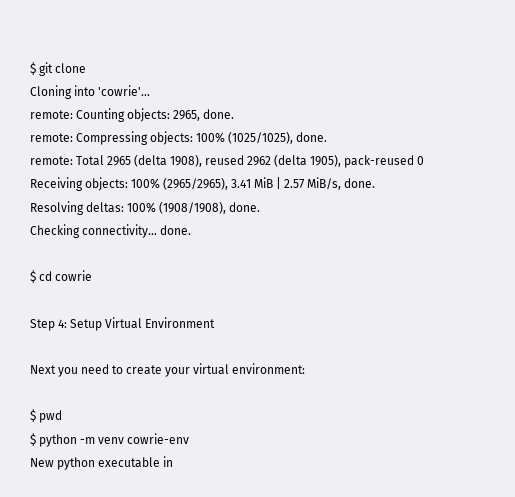$ git clone
Cloning into 'cowrie'...
remote: Counting objects: 2965, done.
remote: Compressing objects: 100% (1025/1025), done.
remote: Total 2965 (delta 1908), reused 2962 (delta 1905), pack-reused 0
Receiving objects: 100% (2965/2965), 3.41 MiB | 2.57 MiB/s, done.
Resolving deltas: 100% (1908/1908), done.
Checking connectivity... done.

$ cd cowrie

Step 4: Setup Virtual Environment

Next you need to create your virtual environment:

$ pwd
$ python -m venv cowrie-env
New python executable in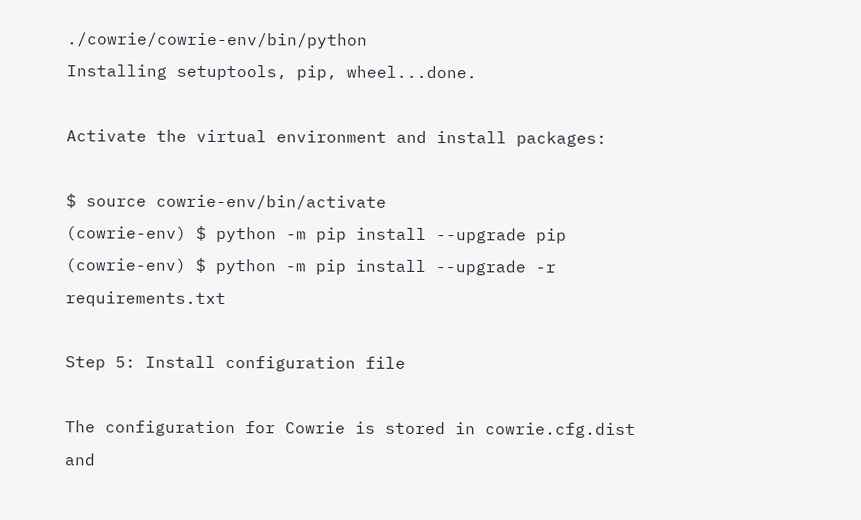./cowrie/cowrie-env/bin/python
Installing setuptools, pip, wheel...done.

Activate the virtual environment and install packages:

$ source cowrie-env/bin/activate
(cowrie-env) $ python -m pip install --upgrade pip
(cowrie-env) $ python -m pip install --upgrade -r requirements.txt

Step 5: Install configuration file

The configuration for Cowrie is stored in cowrie.cfg.dist and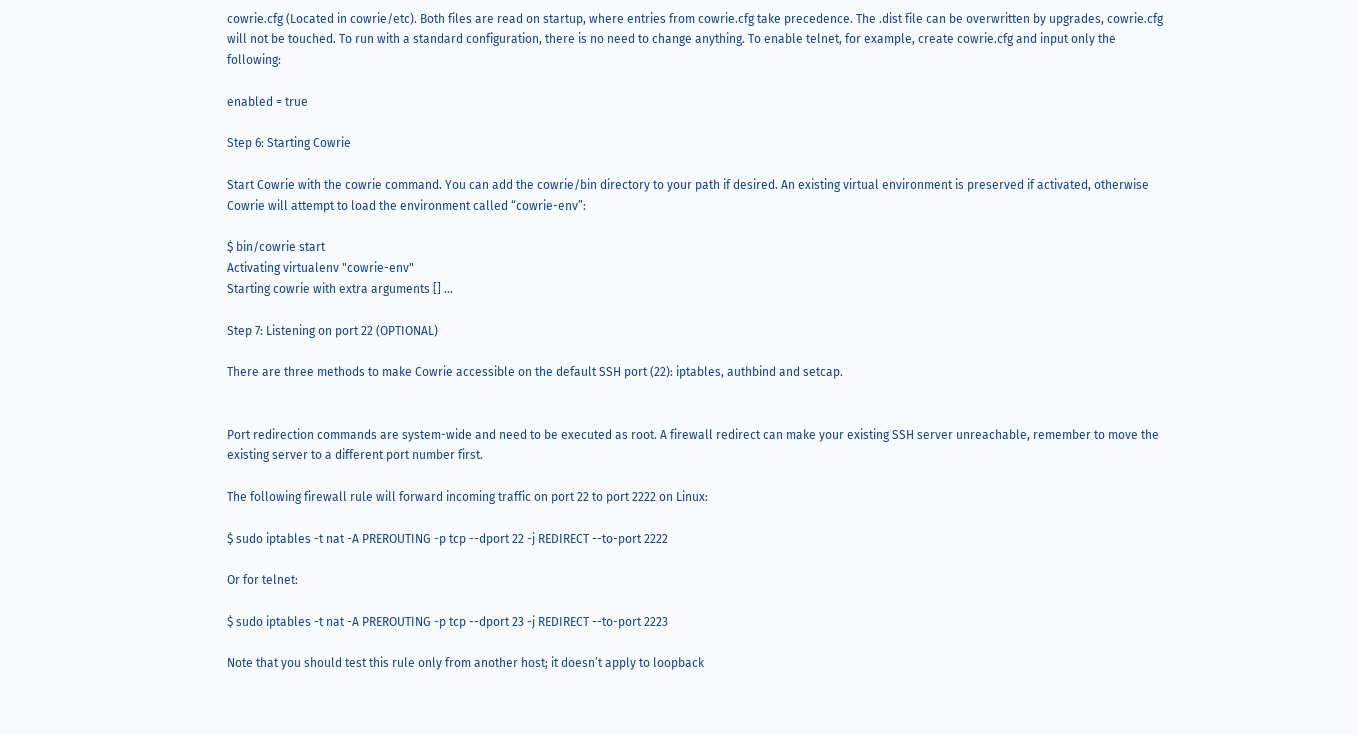cowrie.cfg (Located in cowrie/etc). Both files are read on startup, where entries from cowrie.cfg take precedence. The .dist file can be overwritten by upgrades, cowrie.cfg will not be touched. To run with a standard configuration, there is no need to change anything. To enable telnet, for example, create cowrie.cfg and input only the following:

enabled = true

Step 6: Starting Cowrie

Start Cowrie with the cowrie command. You can add the cowrie/bin directory to your path if desired. An existing virtual environment is preserved if activated, otherwise Cowrie will attempt to load the environment called “cowrie-env”:

$ bin/cowrie start
Activating virtualenv "cowrie-env"
Starting cowrie with extra arguments [] ...

Step 7: Listening on port 22 (OPTIONAL)

There are three methods to make Cowrie accessible on the default SSH port (22): iptables, authbind and setcap.


Port redirection commands are system-wide and need to be executed as root. A firewall redirect can make your existing SSH server unreachable, remember to move the existing server to a different port number first.

The following firewall rule will forward incoming traffic on port 22 to port 2222 on Linux:

$ sudo iptables -t nat -A PREROUTING -p tcp --dport 22 -j REDIRECT --to-port 2222

Or for telnet:

$ sudo iptables -t nat -A PREROUTING -p tcp --dport 23 -j REDIRECT --to-port 2223

Note that you should test this rule only from another host; it doesn’t apply to loopback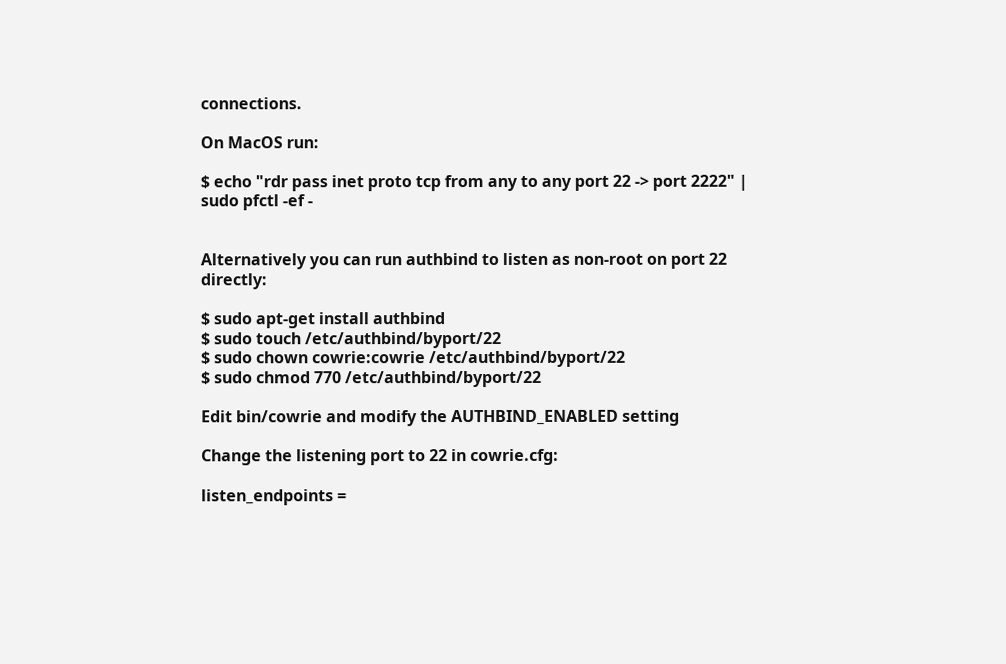connections.

On MacOS run:

$ echo "rdr pass inet proto tcp from any to any port 22 -> port 2222" | sudo pfctl -ef -


Alternatively you can run authbind to listen as non-root on port 22 directly:

$ sudo apt-get install authbind
$ sudo touch /etc/authbind/byport/22
$ sudo chown cowrie:cowrie /etc/authbind/byport/22
$ sudo chmod 770 /etc/authbind/byport/22

Edit bin/cowrie and modify the AUTHBIND_ENABLED setting

Change the listening port to 22 in cowrie.cfg:

listen_endpoints =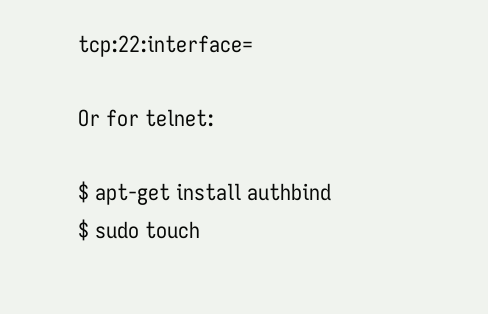tcp:22:interface=

Or for telnet:

$ apt-get install authbind
$ sudo touch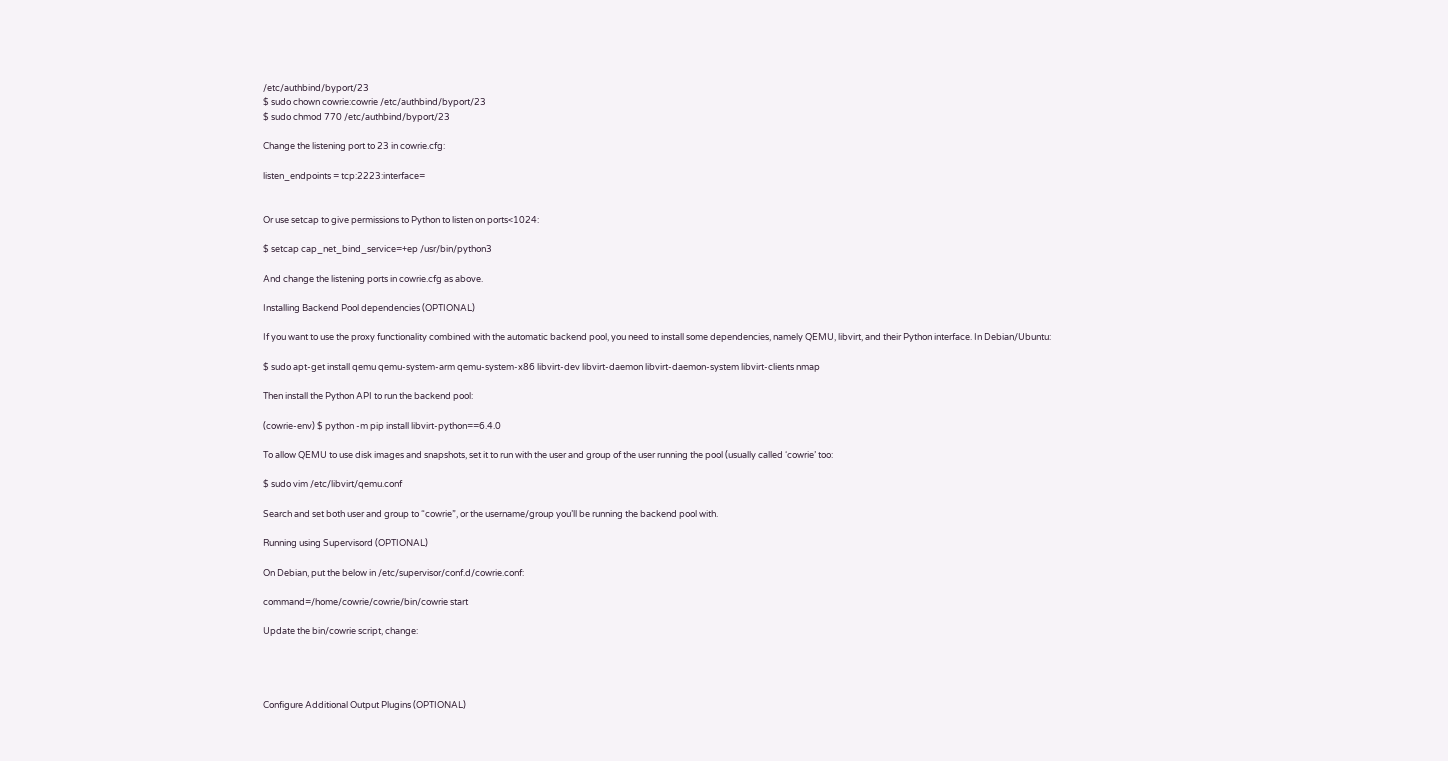/etc/authbind/byport/23
$ sudo chown cowrie:cowrie /etc/authbind/byport/23
$ sudo chmod 770 /etc/authbind/byport/23

Change the listening port to 23 in cowrie.cfg:

listen_endpoints = tcp:2223:interface=


Or use setcap to give permissions to Python to listen on ports<1024:

$ setcap cap_net_bind_service=+ep /usr/bin/python3

And change the listening ports in cowrie.cfg as above.

Installing Backend Pool dependencies (OPTIONAL)

If you want to use the proxy functionality combined with the automatic backend pool, you need to install some dependencies, namely QEMU, libvirt, and their Python interface. In Debian/Ubuntu:

$ sudo apt-get install qemu qemu-system-arm qemu-system-x86 libvirt-dev libvirt-daemon libvirt-daemon-system libvirt-clients nmap

Then install the Python API to run the backend pool:

(cowrie-env) $ python -m pip install libvirt-python==6.4.0

To allow QEMU to use disk images and snapshots, set it to run with the user and group of the user running the pool (usually called ‘cowrie’ too:

$ sudo vim /etc/libvirt/qemu.conf

Search and set both user and group to “cowrie”, or the username/group you’ll be running the backend pool with.

Running using Supervisord (OPTIONAL)

On Debian, put the below in /etc/supervisor/conf.d/cowrie.conf:

command=/home/cowrie/cowrie/bin/cowrie start

Update the bin/cowrie script, change:




Configure Additional Output Plugins (OPTIONAL)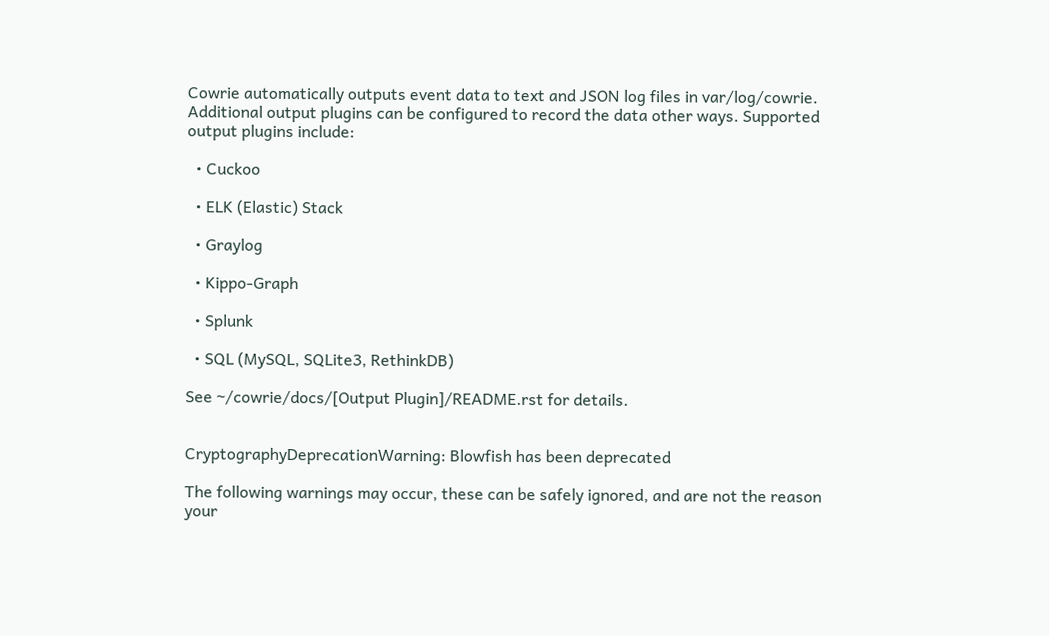Cowrie automatically outputs event data to text and JSON log files in var/log/cowrie. Additional output plugins can be configured to record the data other ways. Supported output plugins include:

  • Cuckoo

  • ELK (Elastic) Stack

  • Graylog

  • Kippo-Graph

  • Splunk

  • SQL (MySQL, SQLite3, RethinkDB)

See ~/cowrie/docs/[Output Plugin]/README.rst for details.


CryptographyDeprecationWarning: Blowfish has been deprecated

The following warnings may occur, these can be safely ignored, and are not the reason your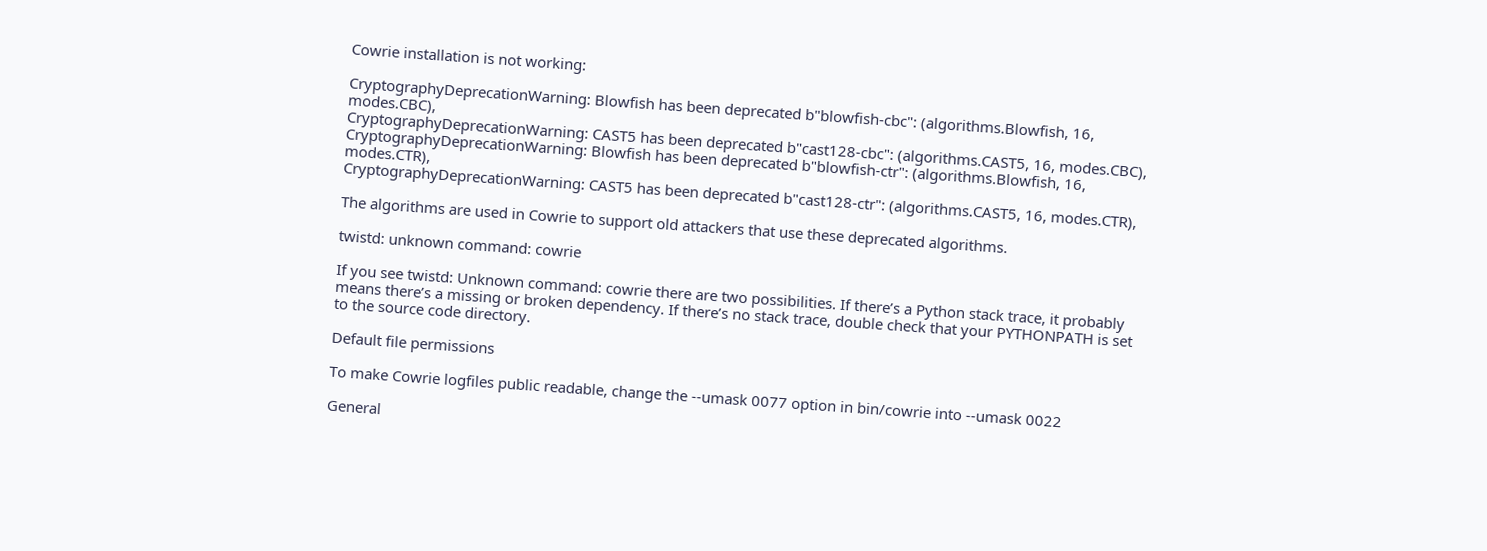Cowrie installation is not working:

CryptographyDeprecationWarning: Blowfish has been deprecated b"blowfish-cbc": (algorithms.Blowfish, 16, modes.CBC),
CryptographyDeprecationWarning: CAST5 has been deprecated b"cast128-cbc": (algorithms.CAST5, 16, modes.CBC),
CryptographyDeprecationWarning: Blowfish has been deprecated b"blowfish-ctr": (algorithms.Blowfish, 16, modes.CTR),
CryptographyDeprecationWarning: CAST5 has been deprecated b"cast128-ctr": (algorithms.CAST5, 16, modes.CTR),

The algorithms are used in Cowrie to support old attackers that use these deprecated algorithms.

twistd: unknown command: cowrie

If you see twistd: Unknown command: cowrie there are two possibilities. If there’s a Python stack trace, it probably means there’s a missing or broken dependency. If there’s no stack trace, double check that your PYTHONPATH is set to the source code directory.

Default file permissions

To make Cowrie logfiles public readable, change the --umask 0077 option in bin/cowrie into --umask 0022

General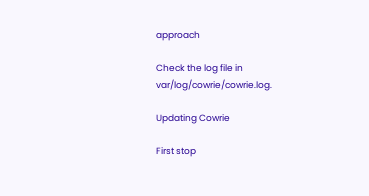approach

Check the log file in var/log/cowrie/cowrie.log.

Updating Cowrie

First stop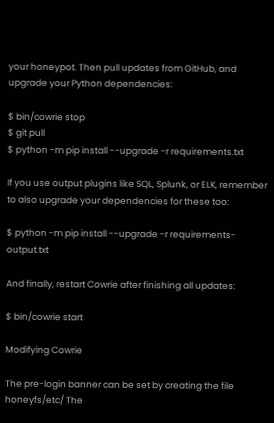your honeypot. Then pull updates from GitHub, and upgrade your Python dependencies:

$ bin/cowrie stop
$ git pull
$ python -m pip install --upgrade -r requirements.txt

If you use output plugins like SQL, Splunk, or ELK, remember to also upgrade your dependencies for these too:

$ python -m pip install --upgrade -r requirements-output.txt

And finally, restart Cowrie after finishing all updates:

$ bin/cowrie start

Modifying Cowrie

The pre-login banner can be set by creating the file honeyfs/etc/ The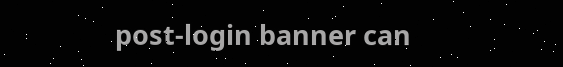post-login banner can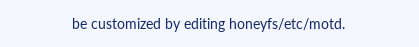be customized by editing honeyfs/etc/motd.